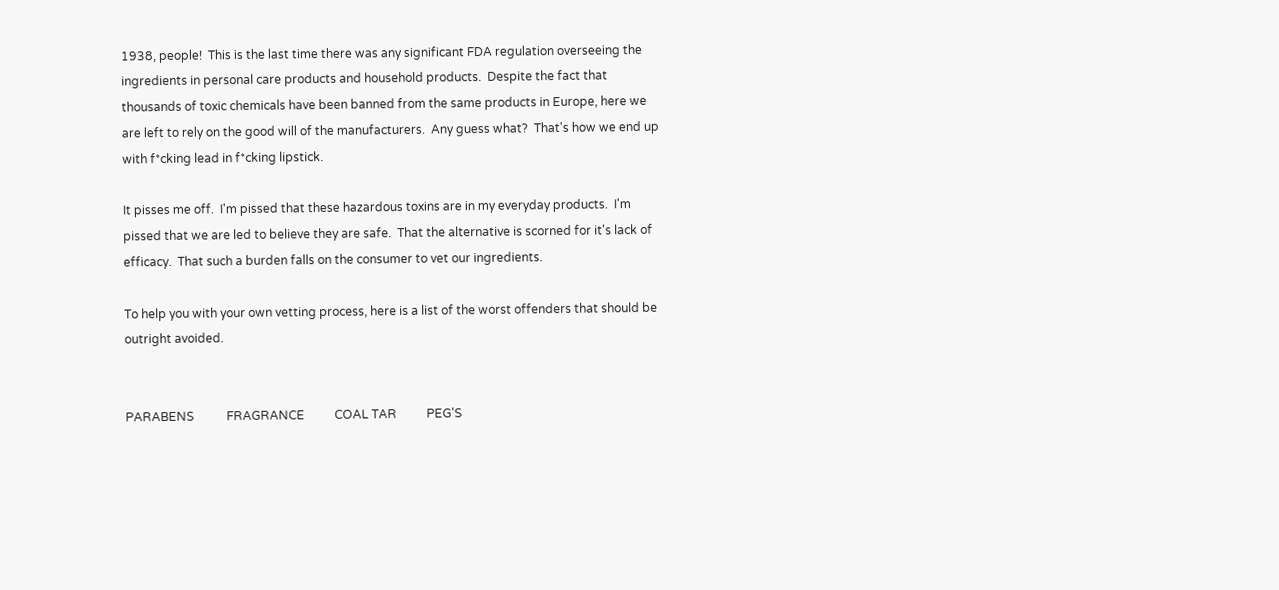1938, people!  This is the last time there was any significant FDA regulation overseeing the ingredients in personal care products and household products.  Despite the fact that thousands of toxic chemicals have been banned from the same products in Europe, here we are left to rely on the good will of the manufacturers.  Any guess what?  That's how we end up with f*cking lead in f*cking lipstick.

It pisses me off.  I'm pissed that these hazardous toxins are in my everyday products.  I'm pissed that we are led to believe they are safe.  That the alternative is scorned for it's lack of efficacy.  That such a burden falls on the consumer to vet our ingredients.

To help you with your own vetting process, here is a list of the worst offenders that should be outright avoided.


PARABENS           FRAGRANCE          COAL TAR          PEG'S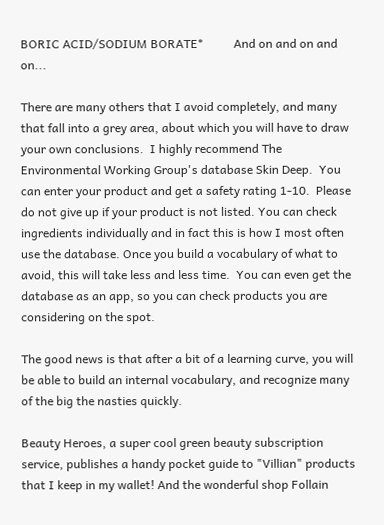BORIC ACID/SODIUM BORATE*          And on and on and on...

There are many others that I avoid completely, and many that fall into a grey area, about which you will have to draw your own conclusions.  I highly recommend The Environmental Working Group's database Skin Deep.  You can enter your product and get a safety rating 1-10.  Please do not give up if your product is not listed. You can check ingredients individually and in fact this is how I most often use the database. Once you build a vocabulary of what to avoid, this will take less and less time.  You can even get the database as an app, so you can check products you are considering on the spot.

The good news is that after a bit of a learning curve, you will be able to build an internal vocabulary, and recognize many of the big the nasties quickly.

Beauty Heroes, a super cool green beauty subscription service, publishes a handy pocket guide to "Villian" products that I keep in my wallet! And the wonderful shop Follain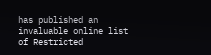has published an invaluable online list of Restricted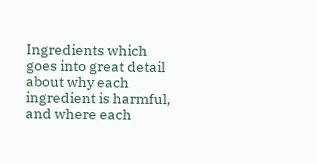Ingredients which goes into great detail about why each ingredient is harmful, and where each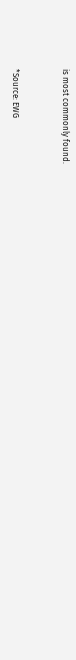is most commonly found.


*Source: EWG